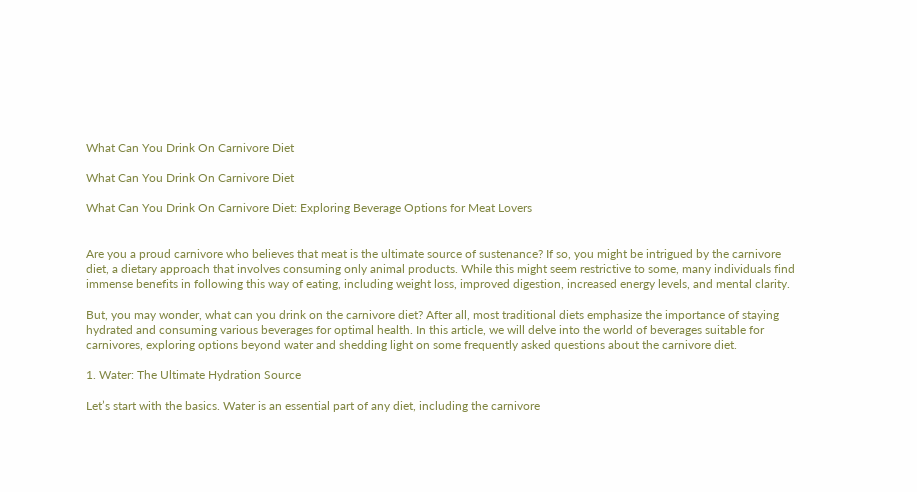What Can You Drink On Carnivore Diet

What Can You Drink On Carnivore Diet

What Can You Drink On Carnivore Diet: Exploring Beverage Options for Meat Lovers


Are you a proud carnivore who believes that meat is the ultimate source of sustenance? If so, you might be intrigued by the carnivore diet, a dietary approach that involves consuming only animal products. While this might seem restrictive to some, many individuals find immense benefits in following this way of eating, including weight loss, improved digestion, increased energy levels, and mental clarity.

But, you may wonder, what can you drink on the carnivore diet? After all, most traditional diets emphasize the importance of staying hydrated and consuming various beverages for optimal health. In this article, we will delve into the world of beverages suitable for carnivores, exploring options beyond water and shedding light on some frequently asked questions about the carnivore diet.

1. Water: The Ultimate Hydration Source

Let’s start with the basics. Water is an essential part of any diet, including the carnivore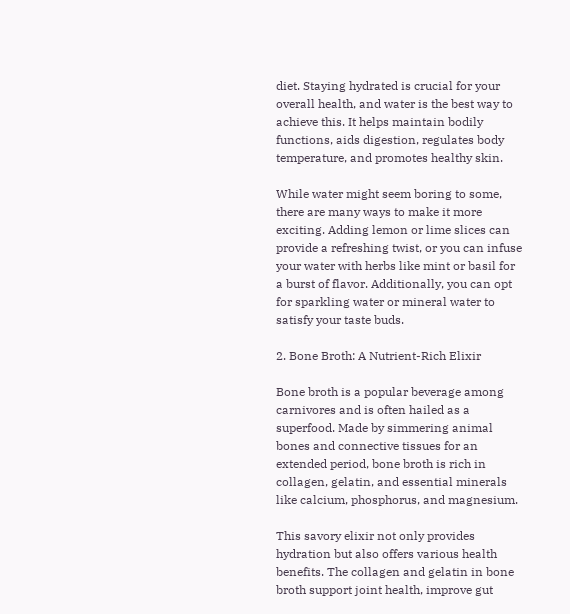diet. Staying hydrated is crucial for your overall health, and water is the best way to achieve this. It helps maintain bodily functions, aids digestion, regulates body temperature, and promotes healthy skin.

While water might seem boring to some, there are many ways to make it more exciting. Adding lemon or lime slices can provide a refreshing twist, or you can infuse your water with herbs like mint or basil for a burst of flavor. Additionally, you can opt for sparkling water or mineral water to satisfy your taste buds.

2. Bone Broth: A Nutrient-Rich Elixir

Bone broth is a popular beverage among carnivores and is often hailed as a superfood. Made by simmering animal bones and connective tissues for an extended period, bone broth is rich in collagen, gelatin, and essential minerals like calcium, phosphorus, and magnesium.

This savory elixir not only provides hydration but also offers various health benefits. The collagen and gelatin in bone broth support joint health, improve gut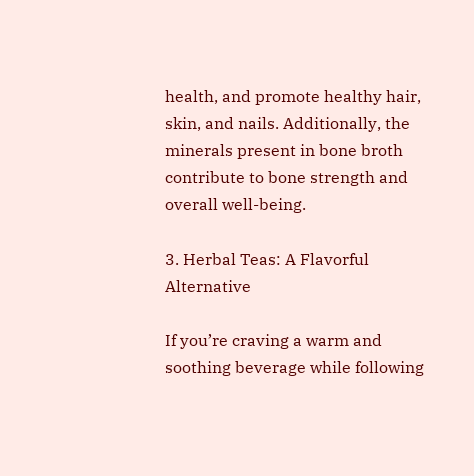health, and promote healthy hair, skin, and nails. Additionally, the minerals present in bone broth contribute to bone strength and overall well-being.

3. Herbal Teas: A Flavorful Alternative

If you’re craving a warm and soothing beverage while following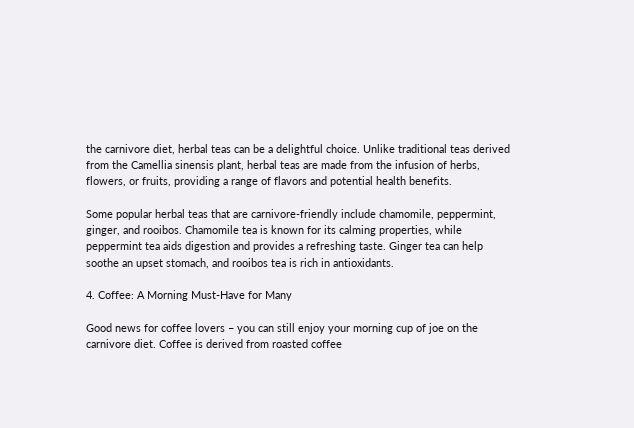the carnivore diet, herbal teas can be a delightful choice. Unlike traditional teas derived from the Camellia sinensis plant, herbal teas are made from the infusion of herbs, flowers, or fruits, providing a range of flavors and potential health benefits.

Some popular herbal teas that are carnivore-friendly include chamomile, peppermint, ginger, and rooibos. Chamomile tea is known for its calming properties, while peppermint tea aids digestion and provides a refreshing taste. Ginger tea can help soothe an upset stomach, and rooibos tea is rich in antioxidants.

4. Coffee: A Morning Must-Have for Many

Good news for coffee lovers – you can still enjoy your morning cup of joe on the carnivore diet. Coffee is derived from roasted coffee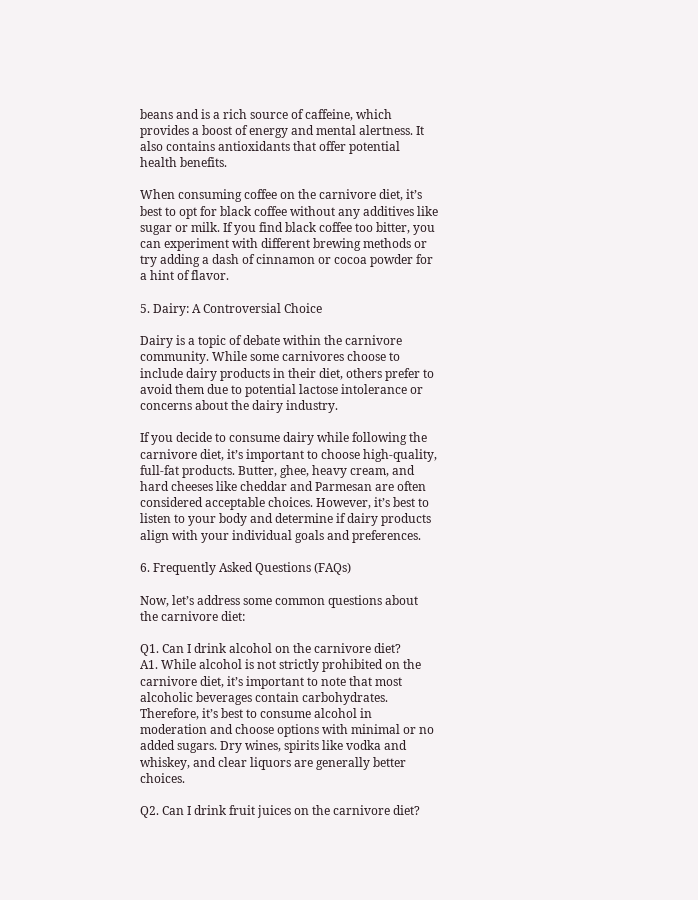beans and is a rich source of caffeine, which provides a boost of energy and mental alertness. It also contains antioxidants that offer potential health benefits.

When consuming coffee on the carnivore diet, it’s best to opt for black coffee without any additives like sugar or milk. If you find black coffee too bitter, you can experiment with different brewing methods or try adding a dash of cinnamon or cocoa powder for a hint of flavor.

5. Dairy: A Controversial Choice

Dairy is a topic of debate within the carnivore community. While some carnivores choose to include dairy products in their diet, others prefer to avoid them due to potential lactose intolerance or concerns about the dairy industry.

If you decide to consume dairy while following the carnivore diet, it’s important to choose high-quality, full-fat products. Butter, ghee, heavy cream, and hard cheeses like cheddar and Parmesan are often considered acceptable choices. However, it’s best to listen to your body and determine if dairy products align with your individual goals and preferences.

6. Frequently Asked Questions (FAQs)

Now, let’s address some common questions about the carnivore diet:

Q1. Can I drink alcohol on the carnivore diet?
A1. While alcohol is not strictly prohibited on the carnivore diet, it’s important to note that most alcoholic beverages contain carbohydrates. Therefore, it’s best to consume alcohol in moderation and choose options with minimal or no added sugars. Dry wines, spirits like vodka and whiskey, and clear liquors are generally better choices.

Q2. Can I drink fruit juices on the carnivore diet?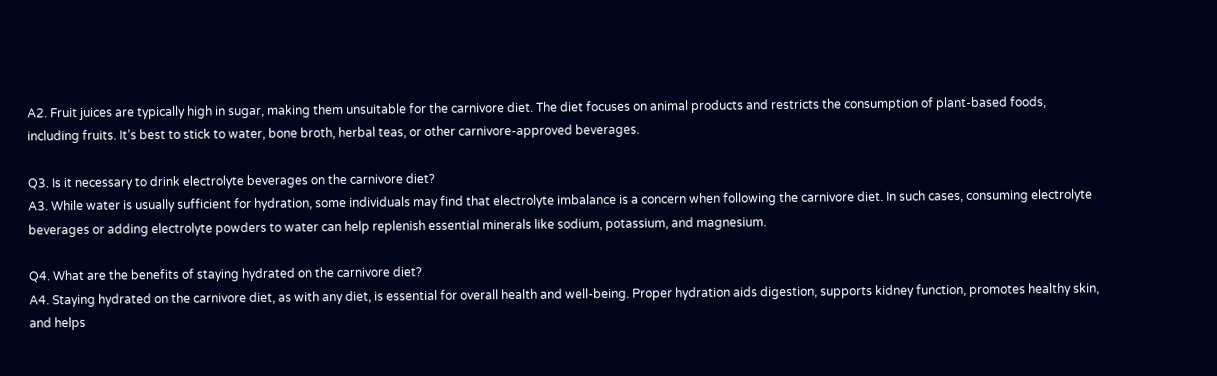A2. Fruit juices are typically high in sugar, making them unsuitable for the carnivore diet. The diet focuses on animal products and restricts the consumption of plant-based foods, including fruits. It’s best to stick to water, bone broth, herbal teas, or other carnivore-approved beverages.

Q3. Is it necessary to drink electrolyte beverages on the carnivore diet?
A3. While water is usually sufficient for hydration, some individuals may find that electrolyte imbalance is a concern when following the carnivore diet. In such cases, consuming electrolyte beverages or adding electrolyte powders to water can help replenish essential minerals like sodium, potassium, and magnesium.

Q4. What are the benefits of staying hydrated on the carnivore diet?
A4. Staying hydrated on the carnivore diet, as with any diet, is essential for overall health and well-being. Proper hydration aids digestion, supports kidney function, promotes healthy skin, and helps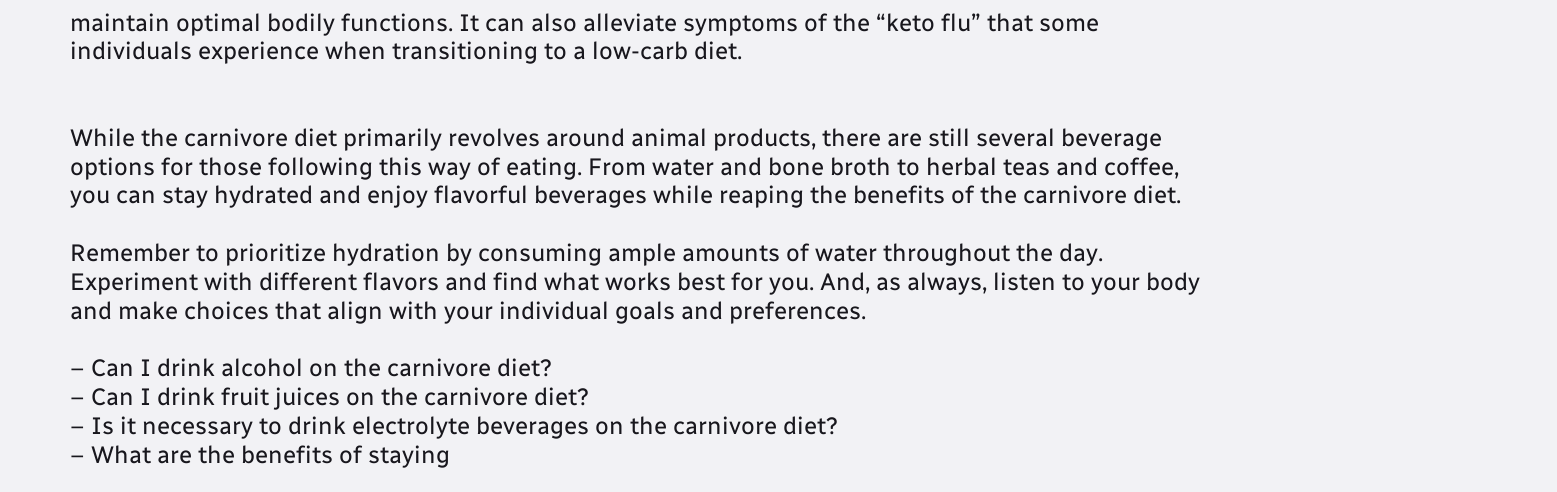maintain optimal bodily functions. It can also alleviate symptoms of the “keto flu” that some individuals experience when transitioning to a low-carb diet.


While the carnivore diet primarily revolves around animal products, there are still several beverage options for those following this way of eating. From water and bone broth to herbal teas and coffee, you can stay hydrated and enjoy flavorful beverages while reaping the benefits of the carnivore diet.

Remember to prioritize hydration by consuming ample amounts of water throughout the day. Experiment with different flavors and find what works best for you. And, as always, listen to your body and make choices that align with your individual goals and preferences.

– Can I drink alcohol on the carnivore diet?
– Can I drink fruit juices on the carnivore diet?
– Is it necessary to drink electrolyte beverages on the carnivore diet?
– What are the benefits of staying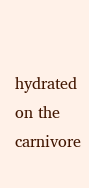hydrated on the carnivore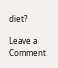diet?

Leave a Comment